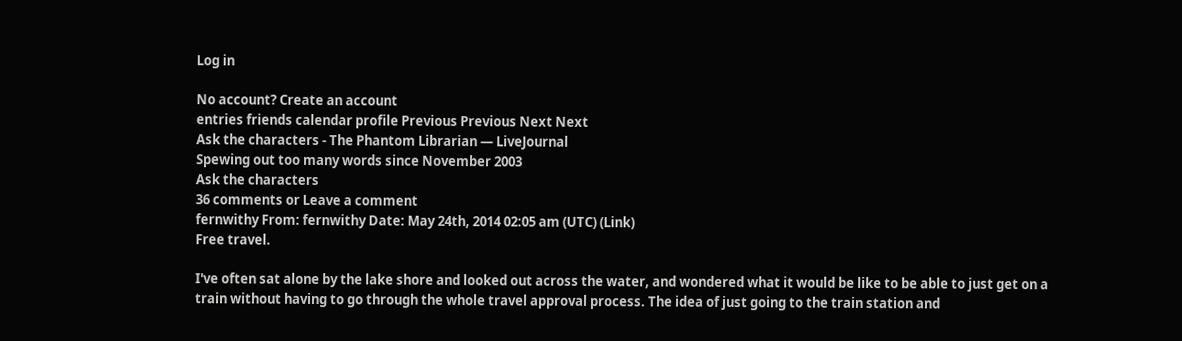Log in

No account? Create an account
entries friends calendar profile Previous Previous Next Next
Ask the characters - The Phantom Librarian — LiveJournal
Spewing out too many words since November 2003
Ask the characters
36 comments or Leave a comment
fernwithy From: fernwithy Date: May 24th, 2014 02:05 am (UTC) (Link)
Free travel.

I've often sat alone by the lake shore and looked out across the water, and wondered what it would be like to be able to just get on a train without having to go through the whole travel approval process. The idea of just going to the train station and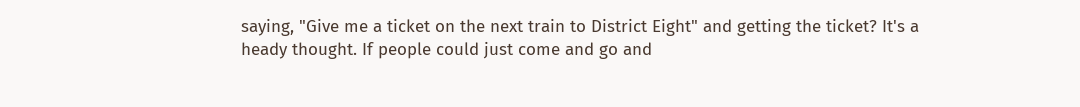saying, "Give me a ticket on the next train to District Eight" and getting the ticket? It's a heady thought. If people could just come and go and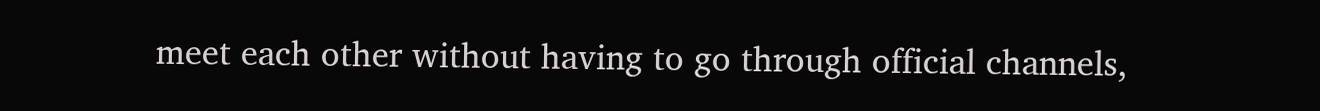meet each other without having to go through official channels,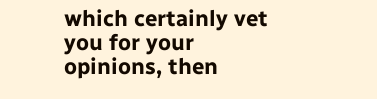which certainly vet you for your opinions, then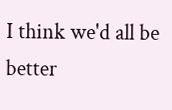I think we'd all be better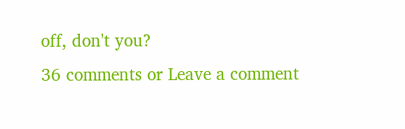off, don't you?
36 comments or Leave a comment